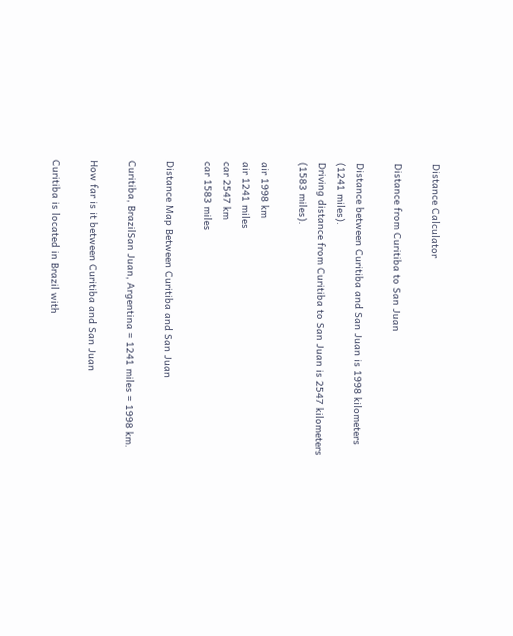Distance Calculator

Distance from Curitiba to San Juan

Distance between Curitiba and San Juan is 1998 kilometers (1241 miles).
Driving distance from Curitiba to San Juan is 2547 kilometers (1583 miles).

air 1998 km
air 1241 miles
car 2547 km
car 1583 miles

Distance Map Between Curitiba and San Juan

Curitiba, BrazilSan Juan, Argentina = 1241 miles = 1998 km.

How far is it between Curitiba and San Juan

Curitiba is located in Brazil with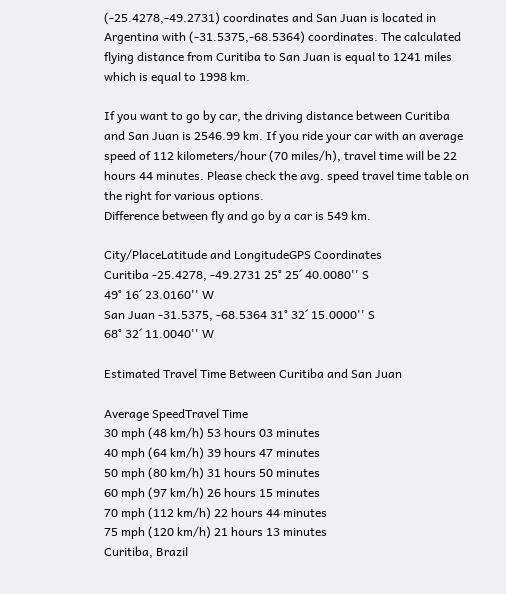(-25.4278,-49.2731) coordinates and San Juan is located in Argentina with (-31.5375,-68.5364) coordinates. The calculated flying distance from Curitiba to San Juan is equal to 1241 miles which is equal to 1998 km.

If you want to go by car, the driving distance between Curitiba and San Juan is 2546.99 km. If you ride your car with an average speed of 112 kilometers/hour (70 miles/h), travel time will be 22 hours 44 minutes. Please check the avg. speed travel time table on the right for various options.
Difference between fly and go by a car is 549 km.

City/PlaceLatitude and LongitudeGPS Coordinates
Curitiba -25.4278, -49.2731 25° 25´ 40.0080'' S
49° 16´ 23.0160'' W
San Juan -31.5375, -68.5364 31° 32´ 15.0000'' S
68° 32´ 11.0040'' W

Estimated Travel Time Between Curitiba and San Juan

Average SpeedTravel Time
30 mph (48 km/h) 53 hours 03 minutes
40 mph (64 km/h) 39 hours 47 minutes
50 mph (80 km/h) 31 hours 50 minutes
60 mph (97 km/h) 26 hours 15 minutes
70 mph (112 km/h) 22 hours 44 minutes
75 mph (120 km/h) 21 hours 13 minutes
Curitiba, Brazil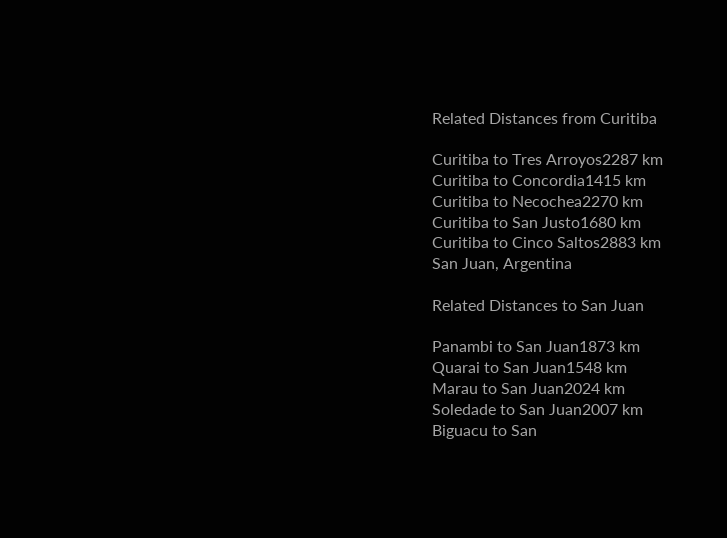Related Distances from Curitiba

Curitiba to Tres Arroyos2287 km
Curitiba to Concordia1415 km
Curitiba to Necochea2270 km
Curitiba to San Justo1680 km
Curitiba to Cinco Saltos2883 km
San Juan, Argentina

Related Distances to San Juan

Panambi to San Juan1873 km
Quarai to San Juan1548 km
Marau to San Juan2024 km
Soledade to San Juan2007 km
Biguacu to San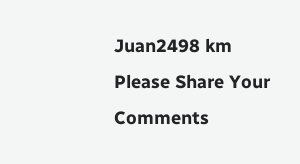Juan2498 km
Please Share Your Comments